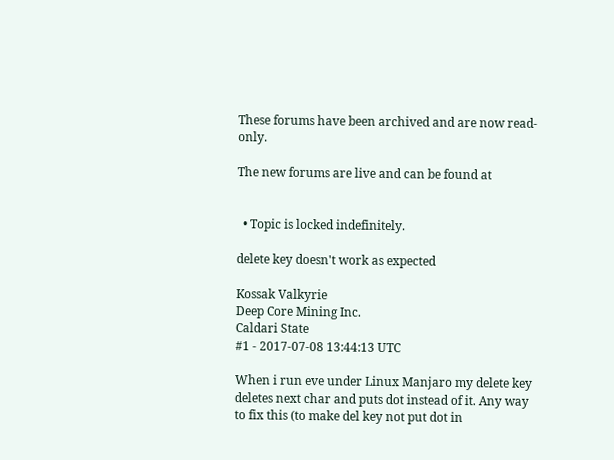These forums have been archived and are now read-only.

The new forums are live and can be found at


  • Topic is locked indefinitely.

delete key doesn't work as expected

Kossak Valkyrie
Deep Core Mining Inc.
Caldari State
#1 - 2017-07-08 13:44:13 UTC

When i run eve under Linux Manjaro my delete key deletes next char and puts dot instead of it. Any way to fix this (to make del key not put dot in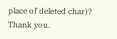place of deleted char)? Thank you.